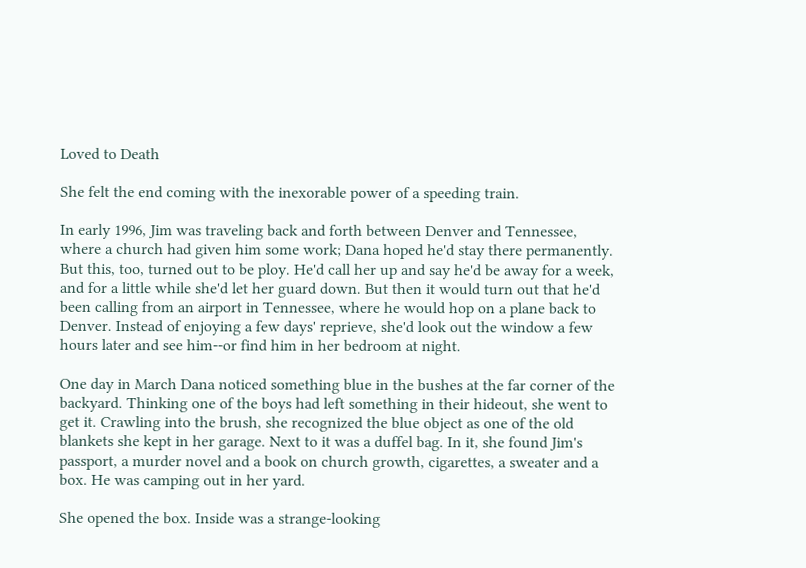Loved to Death

She felt the end coming with the inexorable power of a speeding train.

In early 1996, Jim was traveling back and forth between Denver and Tennessee, where a church had given him some work; Dana hoped he'd stay there permanently. But this, too, turned out to be ploy. He'd call her up and say he'd be away for a week, and for a little while she'd let her guard down. But then it would turn out that he'd been calling from an airport in Tennessee, where he would hop on a plane back to Denver. Instead of enjoying a few days' reprieve, she'd look out the window a few hours later and see him--or find him in her bedroom at night.

One day in March Dana noticed something blue in the bushes at the far corner of the backyard. Thinking one of the boys had left something in their hideout, she went to get it. Crawling into the brush, she recognized the blue object as one of the old blankets she kept in her garage. Next to it was a duffel bag. In it, she found Jim's passport, a murder novel and a book on church growth, cigarettes, a sweater and a box. He was camping out in her yard.

She opened the box. Inside was a strange-looking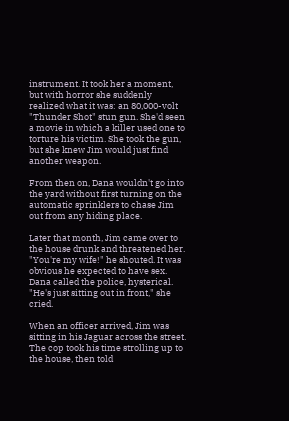instrument. It took her a moment, but with horror she suddenly realized what it was: an 80,000-volt "Thunder Shot" stun gun. She'd seen a movie in which a killer used one to torture his victim. She took the gun, but she knew Jim would just find another weapon.

From then on, Dana wouldn't go into the yard without first turning on the automatic sprinklers to chase Jim out from any hiding place.

Later that month, Jim came over to the house drunk and threatened her. "You're my wife!" he shouted. It was obvious he expected to have sex. Dana called the police, hysterical. "He's just sitting out in front," she cried.

When an officer arrived, Jim was sitting in his Jaguar across the street. The cop took his time strolling up to the house, then told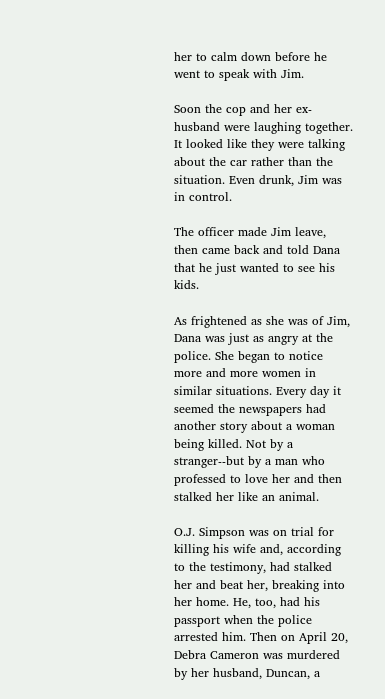her to calm down before he went to speak with Jim.

Soon the cop and her ex-husband were laughing together. It looked like they were talking about the car rather than the situation. Even drunk, Jim was in control.

The officer made Jim leave, then came back and told Dana that he just wanted to see his kids.

As frightened as she was of Jim, Dana was just as angry at the police. She began to notice more and more women in similar situations. Every day it seemed the newspapers had another story about a woman being killed. Not by a stranger--but by a man who professed to love her and then stalked her like an animal.

O.J. Simpson was on trial for killing his wife and, according to the testimony, had stalked her and beat her, breaking into her home. He, too, had his passport when the police arrested him. Then on April 20, Debra Cameron was murdered by her husband, Duncan, a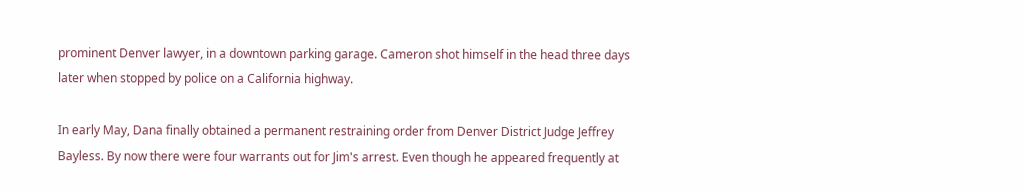prominent Denver lawyer, in a downtown parking garage. Cameron shot himself in the head three days later when stopped by police on a California highway.

In early May, Dana finally obtained a permanent restraining order from Denver District Judge Jeffrey Bayless. By now there were four warrants out for Jim's arrest. Even though he appeared frequently at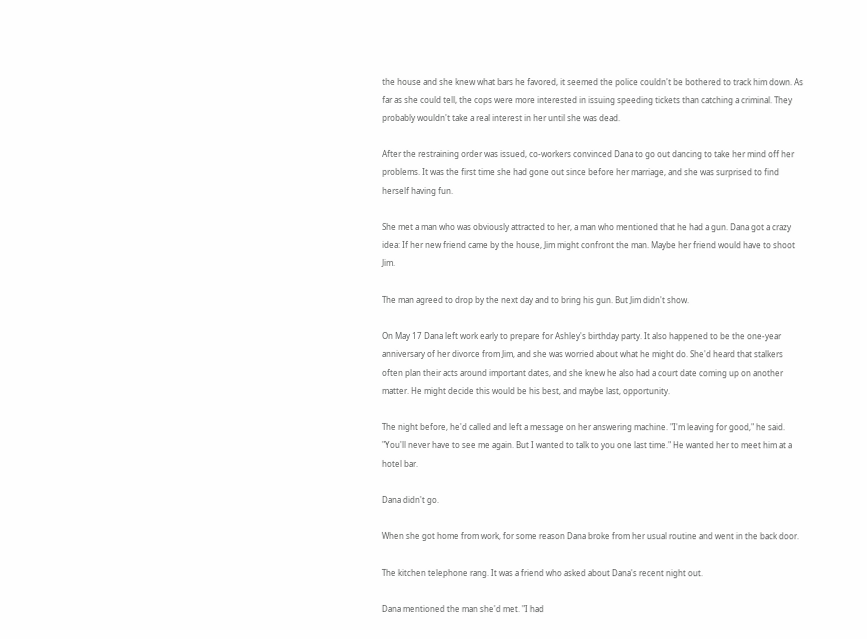the house and she knew what bars he favored, it seemed the police couldn't be bothered to track him down. As far as she could tell, the cops were more interested in issuing speeding tickets than catching a criminal. They probably wouldn't take a real interest in her until she was dead.

After the restraining order was issued, co-workers convinced Dana to go out dancing to take her mind off her problems. It was the first time she had gone out since before her marriage, and she was surprised to find herself having fun.

She met a man who was obviously attracted to her, a man who mentioned that he had a gun. Dana got a crazy idea: If her new friend came by the house, Jim might confront the man. Maybe her friend would have to shoot Jim.

The man agreed to drop by the next day and to bring his gun. But Jim didn't show.

On May 17 Dana left work early to prepare for Ashley's birthday party. It also happened to be the one-year anniversary of her divorce from Jim, and she was worried about what he might do. She'd heard that stalkers often plan their acts around important dates, and she knew he also had a court date coming up on another matter. He might decide this would be his best, and maybe last, opportunity.

The night before, he'd called and left a message on her answering machine. "I'm leaving for good," he said. "You'll never have to see me again. But I wanted to talk to you one last time." He wanted her to meet him at a hotel bar.

Dana didn't go.

When she got home from work, for some reason Dana broke from her usual routine and went in the back door.

The kitchen telephone rang. It was a friend who asked about Dana's recent night out.

Dana mentioned the man she'd met. "I had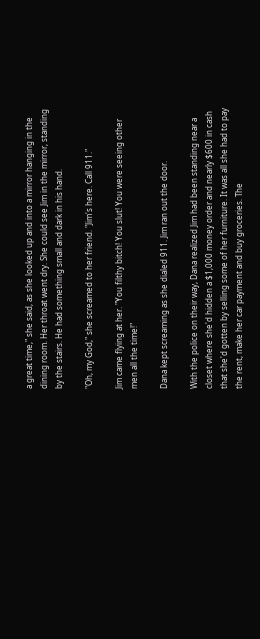a great time," she said, as she looked up and into a mirror hanging in the dining room. Her throat went dry. She could see Jim in the mirror, standing by the stairs. He had something small and dark in his hand.

"Oh, my God," she screamed to her friend. "Jim's here. Call 911."

Jim came flying at her. "You filthy bitch! You slut! You were seeing other men all the time!"

Dana kept screaming as she dialed 911. Jim ran out the door.

With the police on their way, Dana realized Jim had been standing near a closet where she'd hidden a $1,000 money order and nearly $600 in cash that she'd gotten by selling some of her furniture. It was all she had to pay the rent, make her car payment and buy groceries. The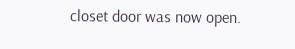closet door was now open.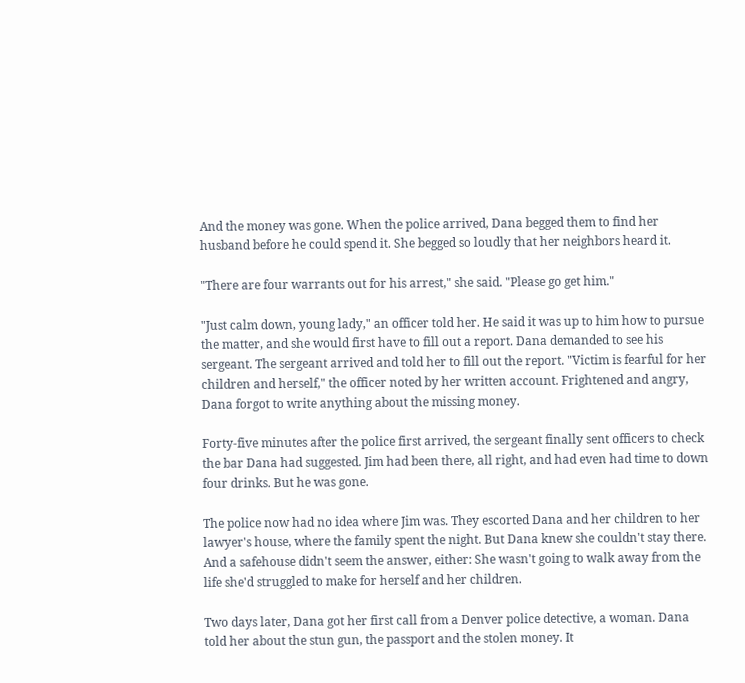And the money was gone. When the police arrived, Dana begged them to find her husband before he could spend it. She begged so loudly that her neighbors heard it.

"There are four warrants out for his arrest," she said. "Please go get him."

"Just calm down, young lady," an officer told her. He said it was up to him how to pursue the matter, and she would first have to fill out a report. Dana demanded to see his sergeant. The sergeant arrived and told her to fill out the report. "Victim is fearful for her children and herself," the officer noted by her written account. Frightened and angry, Dana forgot to write anything about the missing money.

Forty-five minutes after the police first arrived, the sergeant finally sent officers to check the bar Dana had suggested. Jim had been there, all right, and had even had time to down four drinks. But he was gone.

The police now had no idea where Jim was. They escorted Dana and her children to her lawyer's house, where the family spent the night. But Dana knew she couldn't stay there. And a safehouse didn't seem the answer, either: She wasn't going to walk away from the life she'd struggled to make for herself and her children.

Two days later, Dana got her first call from a Denver police detective, a woman. Dana told her about the stun gun, the passport and the stolen money. It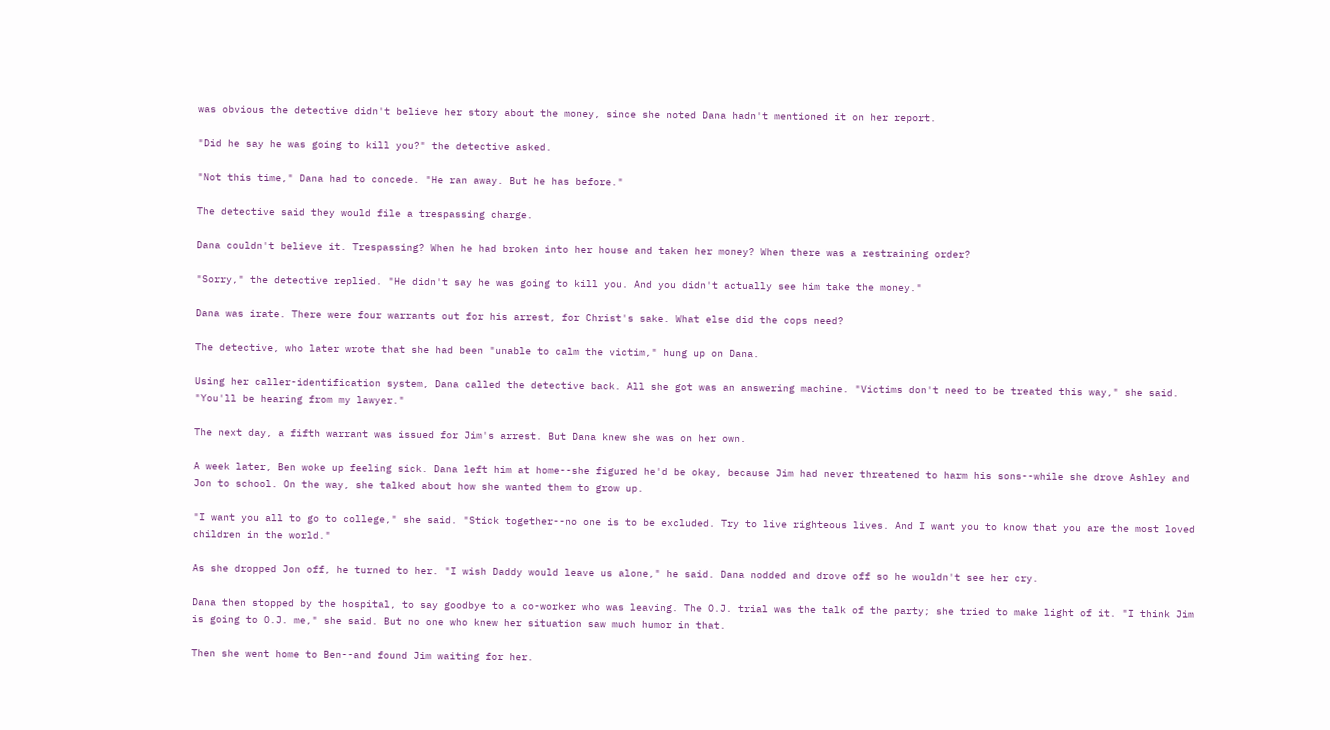was obvious the detective didn't believe her story about the money, since she noted Dana hadn't mentioned it on her report.

"Did he say he was going to kill you?" the detective asked.

"Not this time," Dana had to concede. "He ran away. But he has before."

The detective said they would file a trespassing charge.

Dana couldn't believe it. Trespassing? When he had broken into her house and taken her money? When there was a restraining order?

"Sorry," the detective replied. "He didn't say he was going to kill you. And you didn't actually see him take the money."

Dana was irate. There were four warrants out for his arrest, for Christ's sake. What else did the cops need?

The detective, who later wrote that she had been "unable to calm the victim," hung up on Dana.

Using her caller-identification system, Dana called the detective back. All she got was an answering machine. "Victims don't need to be treated this way," she said. "You'll be hearing from my lawyer."

The next day, a fifth warrant was issued for Jim's arrest. But Dana knew she was on her own.

A week later, Ben woke up feeling sick. Dana left him at home--she figured he'd be okay, because Jim had never threatened to harm his sons--while she drove Ashley and Jon to school. On the way, she talked about how she wanted them to grow up.

"I want you all to go to college," she said. "Stick together--no one is to be excluded. Try to live righteous lives. And I want you to know that you are the most loved children in the world."

As she dropped Jon off, he turned to her. "I wish Daddy would leave us alone," he said. Dana nodded and drove off so he wouldn't see her cry.

Dana then stopped by the hospital, to say goodbye to a co-worker who was leaving. The O.J. trial was the talk of the party; she tried to make light of it. "I think Jim is going to O.J. me," she said. But no one who knew her situation saw much humor in that.

Then she went home to Ben--and found Jim waiting for her.